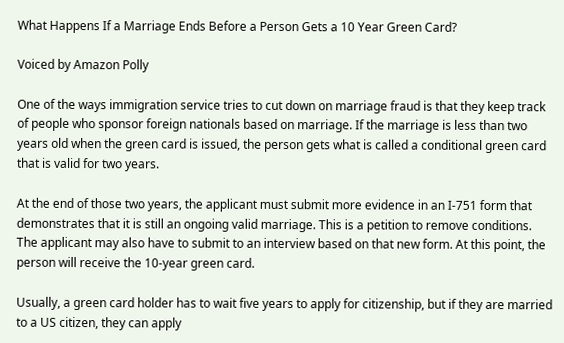What Happens If a Marriage Ends Before a Person Gets a 10 Year Green Card?

Voiced by Amazon Polly

One of the ways immigration service tries to cut down on marriage fraud is that they keep track of people who sponsor foreign nationals based on marriage. If the marriage is less than two years old when the green card is issued, the person gets what is called a conditional green card that is valid for two years.

At the end of those two years, the applicant must submit more evidence in an I-751 form that demonstrates that it is still an ongoing valid marriage. This is a petition to remove conditions. The applicant may also have to submit to an interview based on that new form. At this point, the person will receive the 10-year green card.

Usually, a green card holder has to wait five years to apply for citizenship, but if they are married to a US citizen, they can apply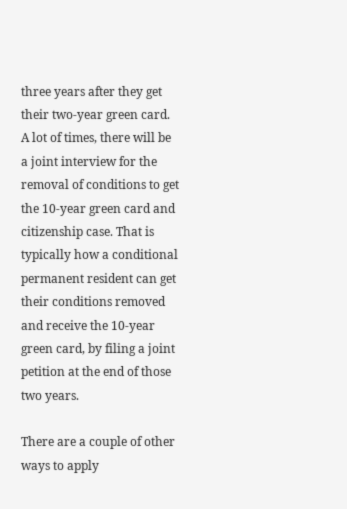three years after they get their two-year green card. A lot of times, there will be a joint interview for the removal of conditions to get the 10-year green card and citizenship case. That is typically how a conditional permanent resident can get their conditions removed and receive the 10-year green card, by filing a joint petition at the end of those two years.

There are a couple of other ways to apply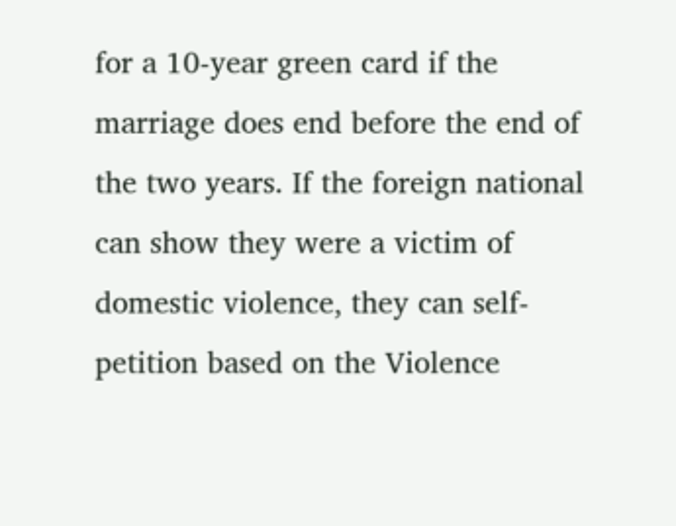for a 10-year green card if the marriage does end before the end of the two years. If the foreign national can show they were a victim of domestic violence, they can self-petition based on the Violence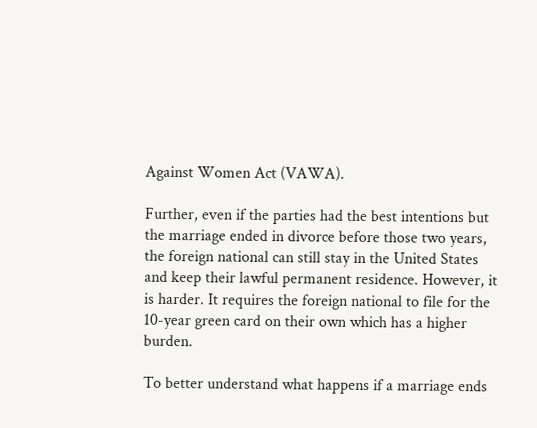Against Women Act (VAWA).

Further, even if the parties had the best intentions but the marriage ended in divorce before those two years, the foreign national can still stay in the United States and keep their lawful permanent residence. However, it is harder. It requires the foreign national to file for the 10-year green card on their own which has a higher burden.

To better understand what happens if a marriage ends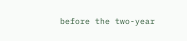before the two-year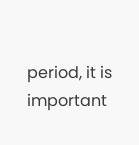period, it is important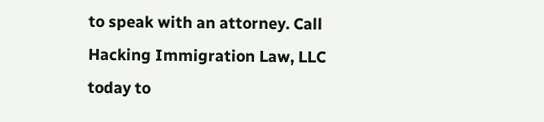to speak with an attorney. Call Hacking Immigration Law, LLC today to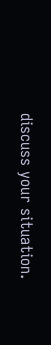discuss your situation.